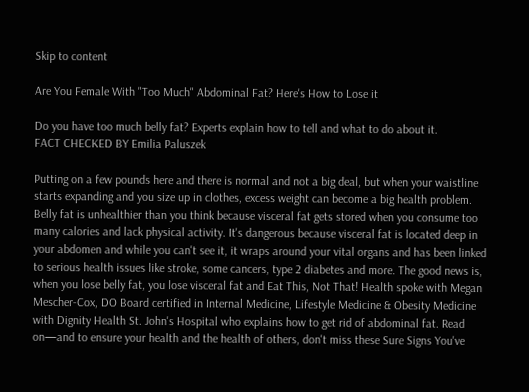Skip to content

Are You Female With "Too Much" Abdominal Fat? Here's How to Lose it

Do you have too much belly fat? Experts explain how to tell and what to do about it.
FACT CHECKED BY Emilia Paluszek

Putting on a few pounds here and there is normal and not a big deal, but when your waistline starts expanding and you size up in clothes, excess weight can become a big health problem. Belly fat is unhealthier than you think because visceral fat gets stored when you consume too many calories and lack physical activity. It's dangerous because visceral fat is located deep in your abdomen and while you can't see it, it wraps around your vital organs and has been linked to serious health issues like stroke, some cancers, type 2 diabetes and more. The good news is, when you lose belly fat, you lose visceral fat and Eat This, Not That! Health spoke with Megan Mescher-Cox, DO Board certified in Internal Medicine, Lifestyle Medicine & Obesity Medicine with Dignity Health St. John's Hospital who explains how to get rid of abdominal fat. Read on—and to ensure your health and the health of others, don't miss these Sure Signs You've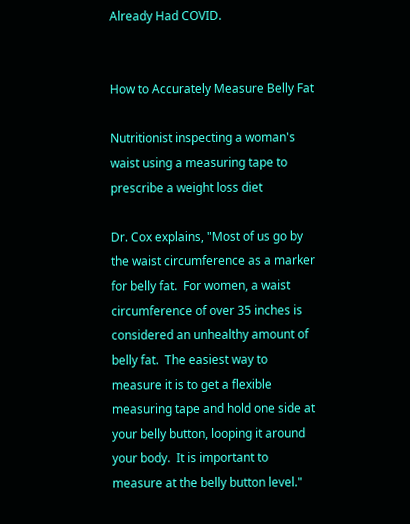Already Had COVID.


How to Accurately Measure Belly Fat

Nutritionist inspecting a woman's waist using a measuring tape to prescribe a weight loss diet

Dr. Cox explains, "Most of us go by the waist circumference as a marker for belly fat.  For women, a waist circumference of over 35 inches is considered an unhealthy amount of belly fat.  The easiest way to measure it is to get a flexible measuring tape and hold one side at your belly button, looping it around your body.  It is important to measure at the belly button level."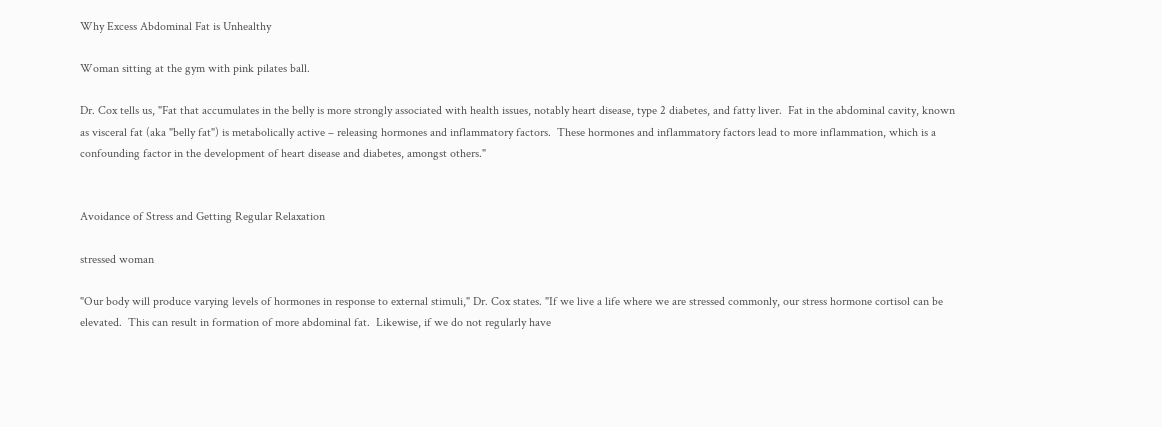Why Excess Abdominal Fat is Unhealthy

Woman sitting at the gym with pink pilates ball.

Dr. Cox tells us, "Fat that accumulates in the belly is more strongly associated with health issues, notably heart disease, type 2 diabetes, and fatty liver.  Fat in the abdominal cavity, known as visceral fat (aka "belly fat") is metabolically active – releasing hormones and inflammatory factors.  These hormones and inflammatory factors lead to more inflammation, which is a confounding factor in the development of heart disease and diabetes, amongst others."


Avoidance of Stress and Getting Regular Relaxation

stressed woman

"Our body will produce varying levels of hormones in response to external stimuli," Dr. Cox states. "If we live a life where we are stressed commonly, our stress hormone cortisol can be elevated.  This can result in formation of more abdominal fat.  Likewise, if we do not regularly have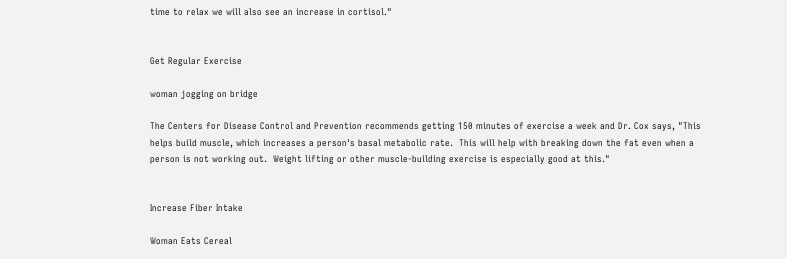time to relax we will also see an increase in cortisol."


Get Regular Exercise

woman jogging on bridge

The Centers for Disease Control and Prevention recommends getting 150 minutes of exercise a week and Dr. Cox says, "This helps build muscle, which increases a person's basal metabolic rate.  This will help with breaking down the fat even when a person is not working out.  Weight lifting or other muscle-building exercise is especially good at this."


Increase Fiber Intake

Woman Eats Cereal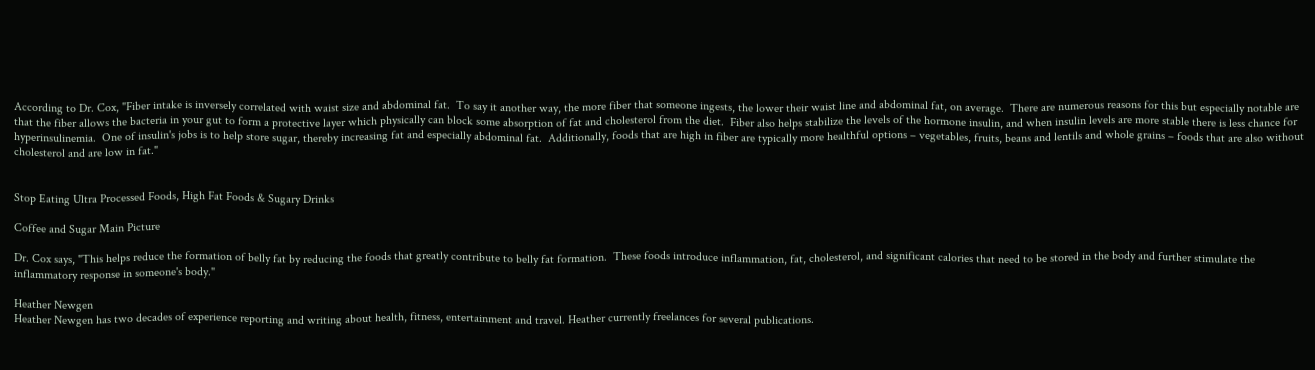According to Dr. Cox, "Fiber intake is inversely correlated with waist size and abdominal fat.  To say it another way, the more fiber that someone ingests, the lower their waist line and abdominal fat, on average.  There are numerous reasons for this but especially notable are that the fiber allows the bacteria in your gut to form a protective layer which physically can block some absorption of fat and cholesterol from the diet.  Fiber also helps stabilize the levels of the hormone insulin, and when insulin levels are more stable there is less chance for hyperinsulinemia.  One of insulin's jobs is to help store sugar, thereby increasing fat and especially abdominal fat.  Additionally, foods that are high in fiber are typically more healthful options – vegetables, fruits, beans and lentils and whole grains – foods that are also without cholesterol and are low in fat."


Stop Eating Ultra Processed Foods, High Fat Foods & Sugary Drinks

Coffee and Sugar Main Picture

Dr. Cox says, "This helps reduce the formation of belly fat by reducing the foods that greatly contribute to belly fat formation.  These foods introduce inflammation, fat, cholesterol, and significant calories that need to be stored in the body and further stimulate the inflammatory response in someone's body."

Heather Newgen
Heather Newgen has two decades of experience reporting and writing about health, fitness, entertainment and travel. Heather currently freelances for several publications.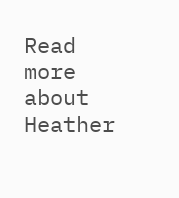Read more about Heather